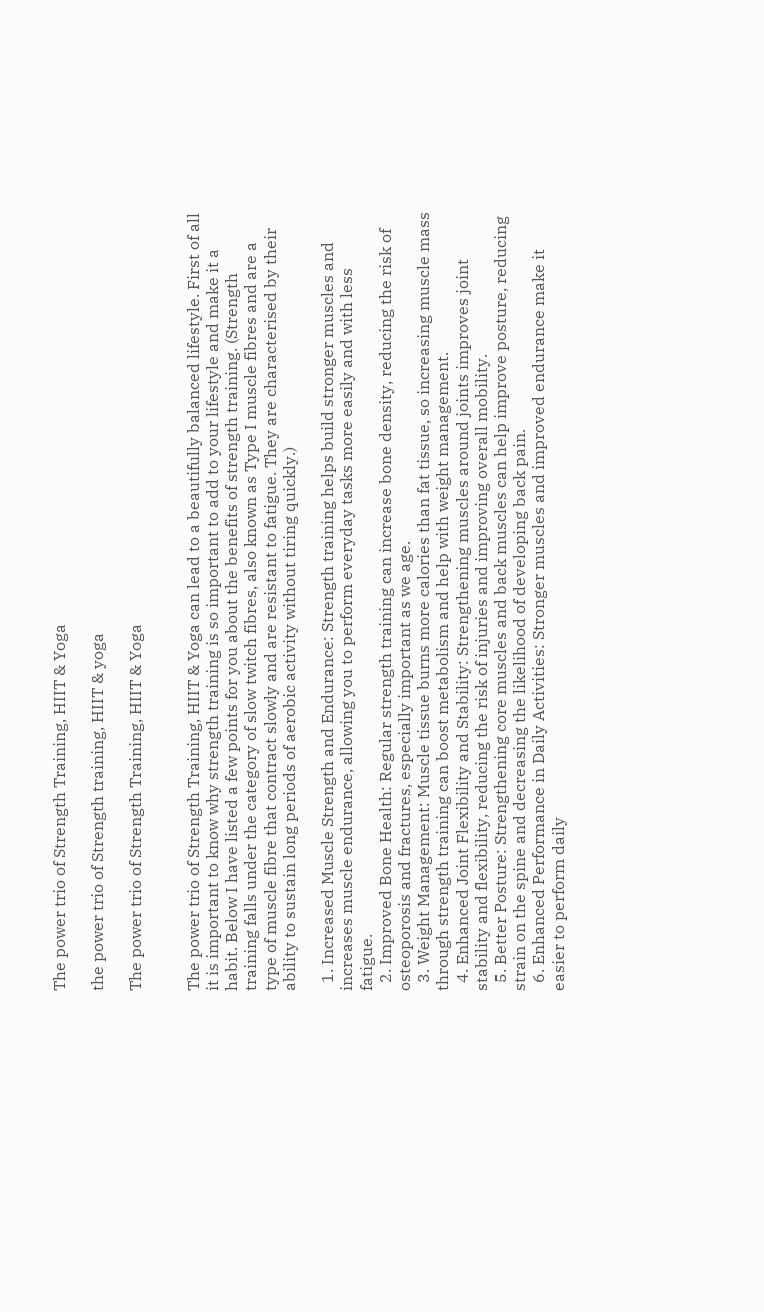The power trio of Strength Training, HIIT & Yoga

the power trio of Strength training, HIIT & yoga

The power trio of Strength Training, HIIT & Yoga


The power trio of Strength Training, HIIT & Yoga can lead to a beautifully balanced lifestyle. First of all it is important to know why strength training is so important to add to your lifestyle and make it a habit. Below I have listed a few points for you about the benefits of strength training. (Strength training falls under the category of slow twitch fibres, also known as Type I muscle fibres and are a type of muscle fibre that contract slowly and are resistant to fatigue. They are characterised by their ability to sustain long periods of aerobic activity without tiring quickly.)

  1. Increased Muscle Strength and Endurance: Strength training helps build stronger muscles and increases muscle endurance, allowing you to perform everyday tasks more easily and with less fatigue.
  2. Improved Bone Health: Regular strength training can increase bone density, reducing the risk of osteoporosis and fractures, especially important as we age.
  3. Weight Management: Muscle tissue burns more calories than fat tissue, so increasing muscle mass through strength training can boost metabolism and help with weight management.
  4. Enhanced Joint Flexibility and Stability: Strengthening muscles around joints improves joint stability and flexibility, reducing the risk of injuries and improving overall mobility.
  5. Better Posture: Strengthening core muscles and back muscles can help improve posture, reducing strain on the spine and decreasing the likelihood of developing back pain.
  6. Enhanced Performance in Daily Activities: Stronger muscles and improved endurance make it easier to perform daily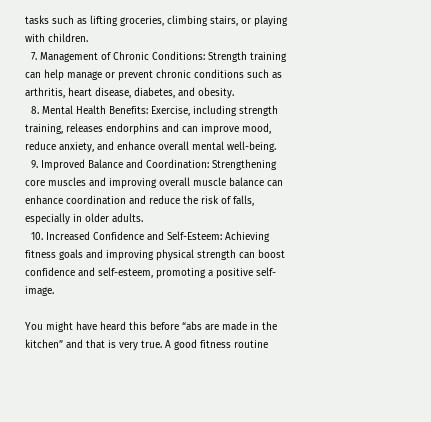tasks such as lifting groceries, climbing stairs, or playing with children.
  7. Management of Chronic Conditions: Strength training can help manage or prevent chronic conditions such as arthritis, heart disease, diabetes, and obesity.
  8. Mental Health Benefits: Exercise, including strength training, releases endorphins and can improve mood, reduce anxiety, and enhance overall mental well-being.
  9. Improved Balance and Coordination: Strengthening core muscles and improving overall muscle balance can enhance coordination and reduce the risk of falls, especially in older adults.
  10. Increased Confidence and Self-Esteem: Achieving fitness goals and improving physical strength can boost confidence and self-esteem, promoting a positive self-image.

You might have heard this before “abs are made in the kitchen” and that is very true. A good fitness routine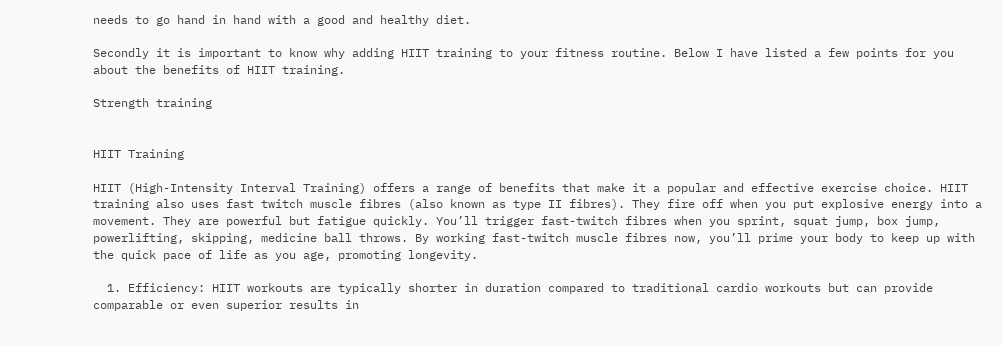needs to go hand in hand with a good and healthy diet.

Secondly it is important to know why adding HIIT training to your fitness routine. Below I have listed a few points for you about the benefits of HIIT training.

Strength training


HIIT Training

HIIT (High-Intensity Interval Training) offers a range of benefits that make it a popular and effective exercise choice. HIIT training also uses fast twitch muscle fibres (also known as type II fibres). They fire off when you put explosive energy into a movement. They are powerful but fatigue quickly. You’ll trigger fast-twitch fibres when you sprint, squat jump, box jump, powerlifting, skipping, medicine ball throws. By working fast-twitch muscle fibres now, you’ll prime your body to keep up with the quick pace of life as you age, promoting longevity.

  1. Efficiency: HIIT workouts are typically shorter in duration compared to traditional cardio workouts but can provide comparable or even superior results in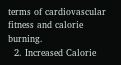terms of cardiovascular fitness and calorie burning.
  2. Increased Calorie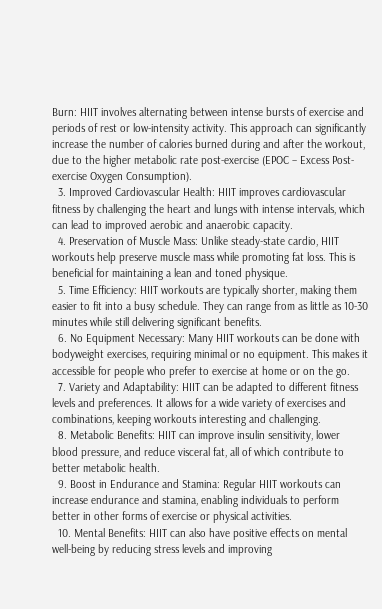Burn: HIIT involves alternating between intense bursts of exercise and periods of rest or low-intensity activity. This approach can significantly increase the number of calories burned during and after the workout, due to the higher metabolic rate post-exercise (EPOC – Excess Post-exercise Oxygen Consumption).
  3. Improved Cardiovascular Health: HIIT improves cardiovascular fitness by challenging the heart and lungs with intense intervals, which can lead to improved aerobic and anaerobic capacity.
  4. Preservation of Muscle Mass: Unlike steady-state cardio, HIIT workouts help preserve muscle mass while promoting fat loss. This is beneficial for maintaining a lean and toned physique.
  5. Time Efficiency: HIIT workouts are typically shorter, making them easier to fit into a busy schedule. They can range from as little as 10-30 minutes while still delivering significant benefits.
  6. No Equipment Necessary: Many HIIT workouts can be done with bodyweight exercises, requiring minimal or no equipment. This makes it accessible for people who prefer to exercise at home or on the go.
  7. Variety and Adaptability: HIIT can be adapted to different fitness levels and preferences. It allows for a wide variety of exercises and combinations, keeping workouts interesting and challenging.
  8. Metabolic Benefits: HIIT can improve insulin sensitivity, lower blood pressure, and reduce visceral fat, all of which contribute to better metabolic health.
  9. Boost in Endurance and Stamina: Regular HIIT workouts can increase endurance and stamina, enabling individuals to perform better in other forms of exercise or physical activities.
  10. Mental Benefits: HIIT can also have positive effects on mental well-being by reducing stress levels and improving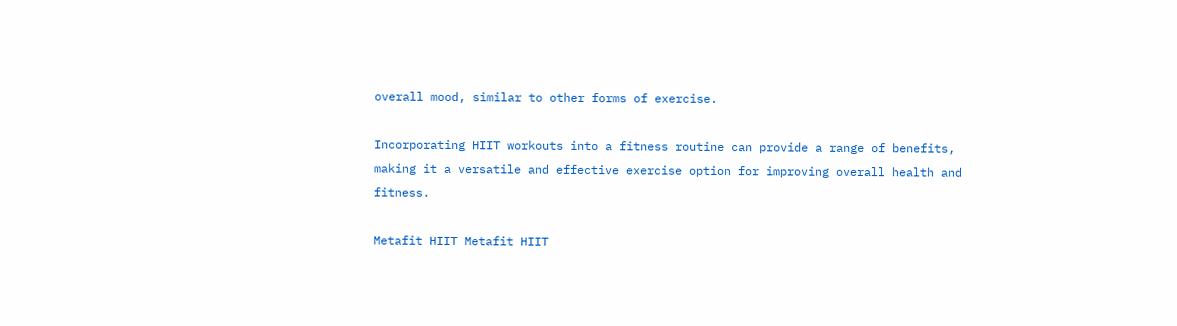overall mood, similar to other forms of exercise.

Incorporating HIIT workouts into a fitness routine can provide a range of benefits, making it a versatile and effective exercise option for improving overall health and fitness.

Metafit HIIT Metafit HIIT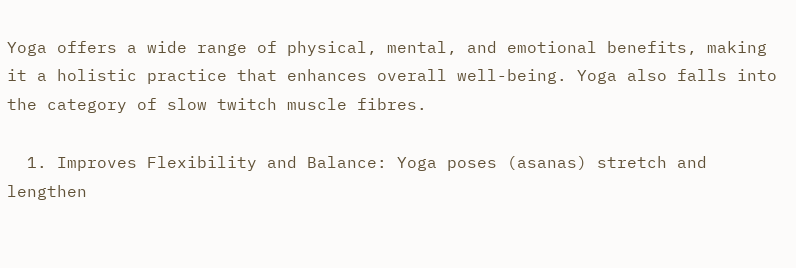Yoga offers a wide range of physical, mental, and emotional benefits, making it a holistic practice that enhances overall well-being. Yoga also falls into the category of slow twitch muscle fibres.

  1. Improves Flexibility and Balance: Yoga poses (asanas) stretch and lengthen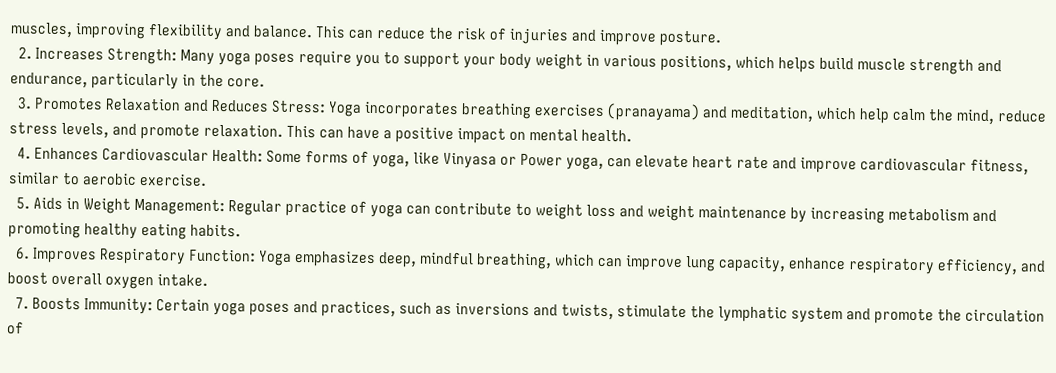muscles, improving flexibility and balance. This can reduce the risk of injuries and improve posture.
  2. Increases Strength: Many yoga poses require you to support your body weight in various positions, which helps build muscle strength and endurance, particularly in the core.
  3. Promotes Relaxation and Reduces Stress: Yoga incorporates breathing exercises (pranayama) and meditation, which help calm the mind, reduce stress levels, and promote relaxation. This can have a positive impact on mental health.
  4. Enhances Cardiovascular Health: Some forms of yoga, like Vinyasa or Power yoga, can elevate heart rate and improve cardiovascular fitness, similar to aerobic exercise.
  5. Aids in Weight Management: Regular practice of yoga can contribute to weight loss and weight maintenance by increasing metabolism and promoting healthy eating habits.
  6. Improves Respiratory Function: Yoga emphasizes deep, mindful breathing, which can improve lung capacity, enhance respiratory efficiency, and boost overall oxygen intake.
  7. Boosts Immunity: Certain yoga poses and practices, such as inversions and twists, stimulate the lymphatic system and promote the circulation of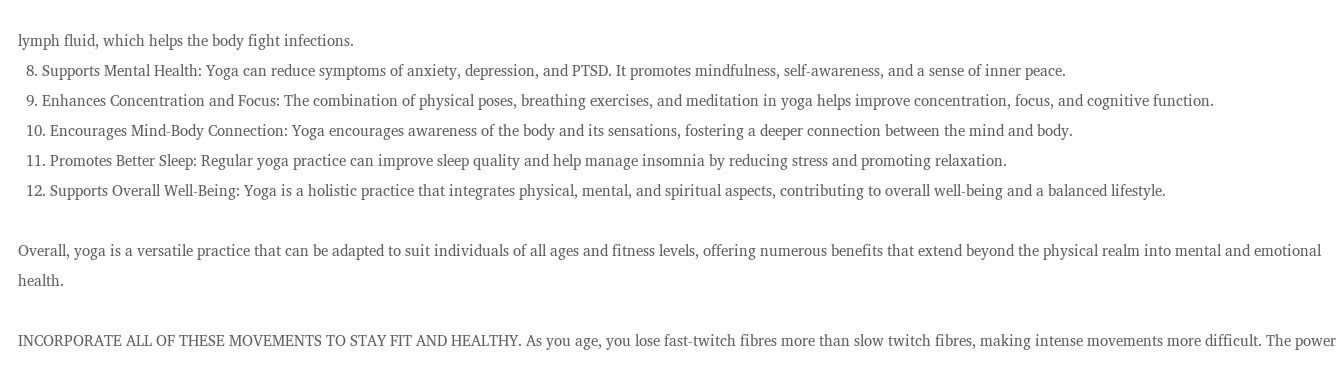lymph fluid, which helps the body fight infections.
  8. Supports Mental Health: Yoga can reduce symptoms of anxiety, depression, and PTSD. It promotes mindfulness, self-awareness, and a sense of inner peace.
  9. Enhances Concentration and Focus: The combination of physical poses, breathing exercises, and meditation in yoga helps improve concentration, focus, and cognitive function.
  10. Encourages Mind-Body Connection: Yoga encourages awareness of the body and its sensations, fostering a deeper connection between the mind and body.
  11. Promotes Better Sleep: Regular yoga practice can improve sleep quality and help manage insomnia by reducing stress and promoting relaxation.
  12. Supports Overall Well-Being: Yoga is a holistic practice that integrates physical, mental, and spiritual aspects, contributing to overall well-being and a balanced lifestyle.

Overall, yoga is a versatile practice that can be adapted to suit individuals of all ages and fitness levels, offering numerous benefits that extend beyond the physical realm into mental and emotional health.

INCORPORATE ALL OF THESE MOVEMENTS TO STAY FIT AND HEALTHY. As you age, you lose fast-twitch fibres more than slow twitch fibres, making intense movements more difficult. The power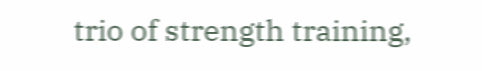trio of strength training,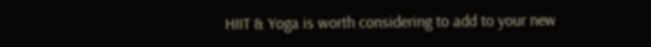HIIT & Yoga is worth considering to add to your new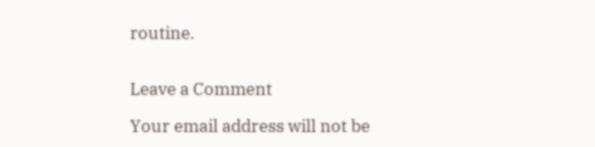routine.


Leave a Comment

Your email address will not be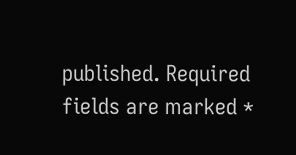published. Required fields are marked *